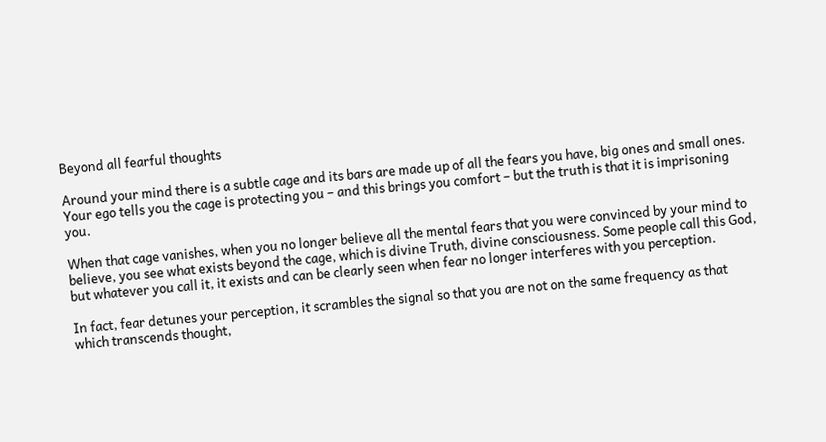Beyond all fearful thoughts

Around your mind there is a subtle cage and its bars are made up of all the fears you have, big ones and small ones. Your ego tells you the cage is protecting you – and this brings you comfort – but the truth is that it is imprisoning you.

When that cage vanishes, when you no longer believe all the mental fears that you were convinced by your mind to believe, you see what exists beyond the cage, which is divine Truth, divine consciousness. Some people call this God, but whatever you call it, it exists and can be clearly seen when fear no longer interferes with you perception.

In fact, fear detunes your perception, it scrambles the signal so that you are not on the same frequency as that which transcends thought,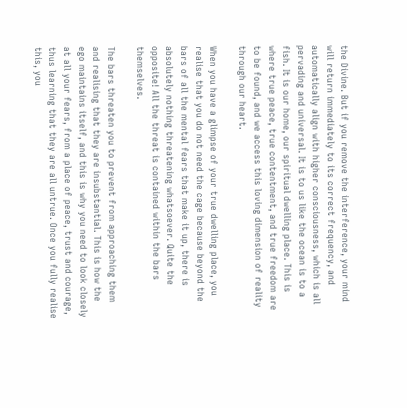the Divine. But if you remove the interference, your mind will return immediately to its correct frequency, and automatically align with higher consciousness, which is all pervading and universal. It is to us like the ocean is to a fish. It is our home, our spiritual dwelling place. This is where true peace, true contentment, and true freedom are to be found, and we access this loving dimension of reality through our heart.

When you have a glimpse of your true dwelling place, you realise that you do not need the cage because beyond the bars of all the mental fears that make it up, there is absolutely nothing threatening whatsoever. Quite the opposite! All the threat is contained within the bars themselves.

The bars threaten you to prevent from approaching them and realising that they are insubstantial. This is how the ego maintains itself, and this is why you need to look closely at all your fears, from a place of peace, trust and courage, thus learning that they are all untrue. Once you fully realise this, you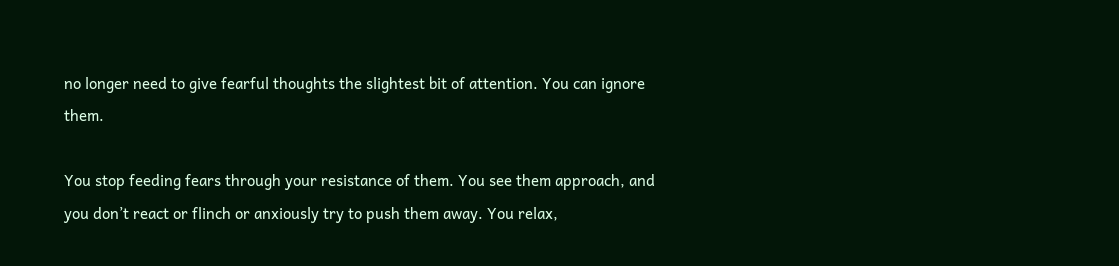no longer need to give fearful thoughts the slightest bit of attention. You can ignore them.

You stop feeding fears through your resistance of them. You see them approach, and you don’t react or flinch or anxiously try to push them away. You relax,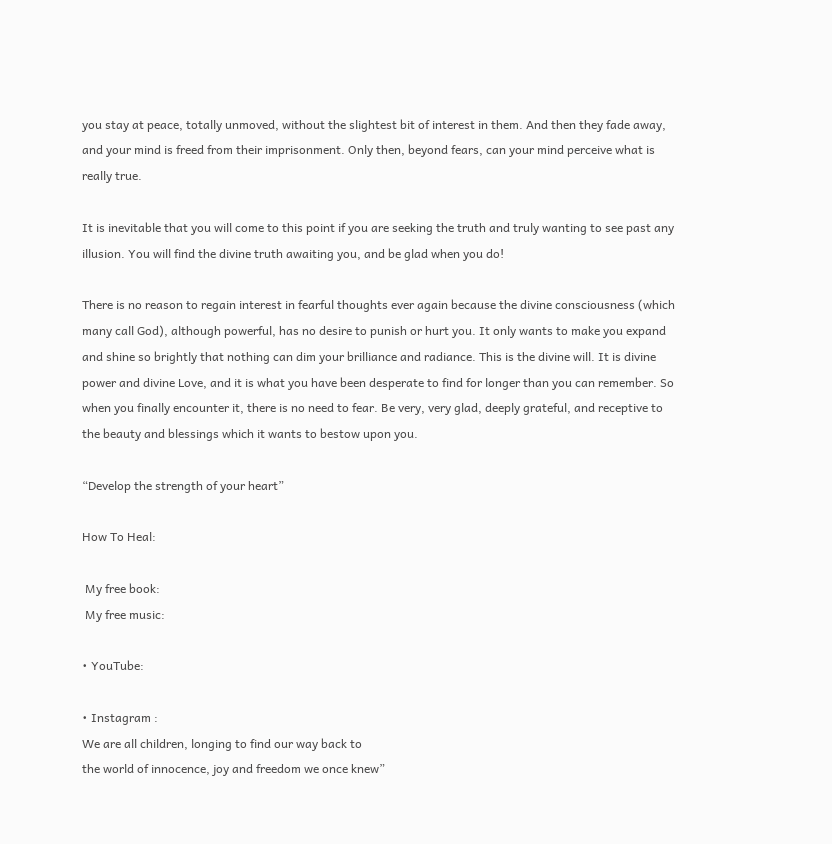you stay at peace, totally unmoved, without the slightest bit of interest in them. And then they fade away, and your mind is freed from their imprisonment. Only then, beyond fears, can your mind perceive what is really true.

It is inevitable that you will come to this point if you are seeking the truth and truly wanting to see past any illusion. You will find the divine truth awaiting you, and be glad when you do!

There is no reason to regain interest in fearful thoughts ever again because the divine consciousness (which many call God), although powerful, has no desire to punish or hurt you. It only wants to make you expand and shine so brightly that nothing can dim your brilliance and radiance. This is the divine will. It is divine power and divine Love, and it is what you have been desperate to find for longer than you can remember. So when you finally encounter it, there is no need to fear. Be very, very glad, deeply grateful, and receptive to the beauty and blessings which it wants to bestow upon you.

“Develop the strength of your heart”

How To Heal:

 My free book:
 My free music:

• YouTube:

• Instagram :
We are all children, longing to find our way back to
the world of innocence, joy and freedom we once knew”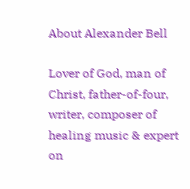About Alexander Bell

Lover of God, man of Christ, father-of-four, writer, composer of healing music & expert on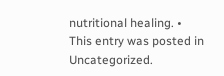nutritional healing. •
This entry was posted in Uncategorized.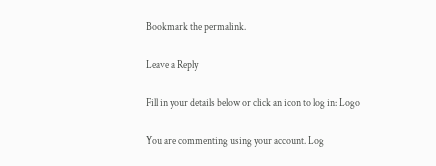Bookmark the permalink.

Leave a Reply

Fill in your details below or click an icon to log in: Logo

You are commenting using your account. Log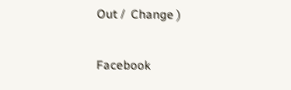Out /  Change )

Facebook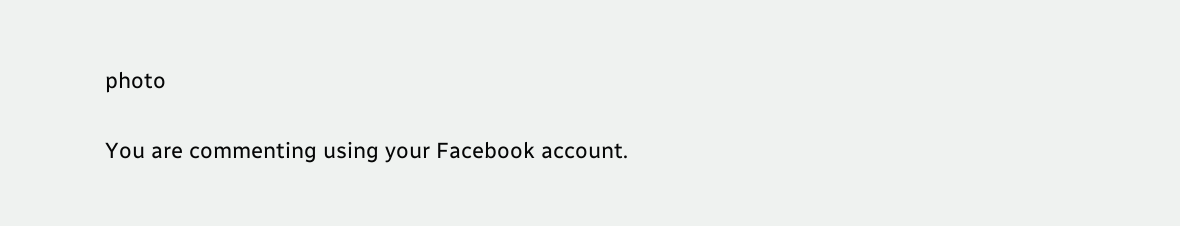photo

You are commenting using your Facebook account.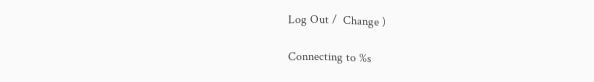Log Out /  Change )

Connecting to %s